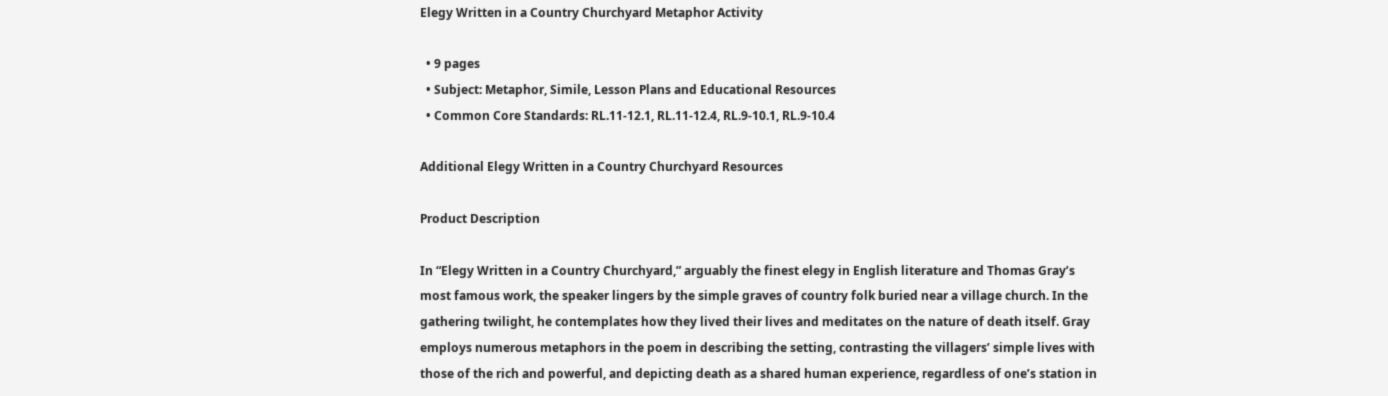Elegy Written in a Country Churchyard Metaphor Activity

  • 9 pages
  • Subject: Metaphor, Simile, Lesson Plans and Educational Resources
  • Common Core Standards: RL.11-12.1, RL.11-12.4, RL.9-10.1, RL.9-10.4

Additional Elegy Written in a Country Churchyard Resources

Product Description

In “Elegy Written in a Country Churchyard,” arguably the finest elegy in English literature and Thomas Gray’s most famous work, the speaker lingers by the simple graves of country folk buried near a village church. In the gathering twilight, he contemplates how they lived their lives and meditates on the nature of death itself. Gray employs numerous metaphors in the poem in describing the setting, contrasting the villagers’ simple lives with those of the rich and powerful, and depicting death as a shared human experience, regardless of one’s station in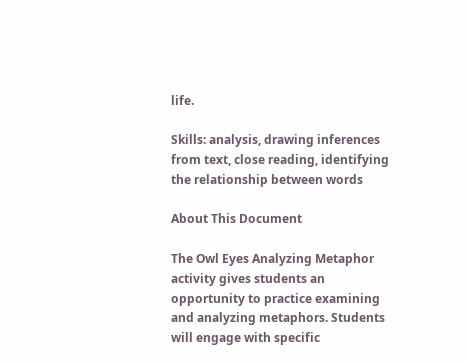life.

Skills: analysis, drawing inferences from text, close reading, identifying the relationship between words

About This Document

The Owl Eyes Analyzing Metaphor activity gives students an opportunity to practice examining and analyzing metaphors. Students will engage with specific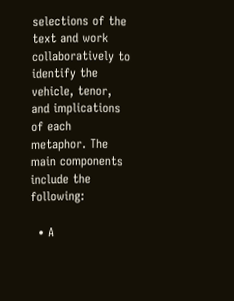selections of the text and work collaboratively to identify the vehicle, tenor, and implications of each metaphor. The main components include the following:

  • A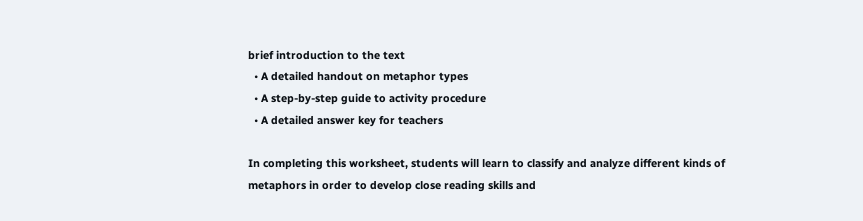brief introduction to the text
  • A detailed handout on metaphor types
  • A step-by-step guide to activity procedure
  • A detailed answer key for teachers

In completing this worksheet, students will learn to classify and analyze different kinds of metaphors in order to develop close reading skills and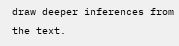draw deeper inferences from the text.